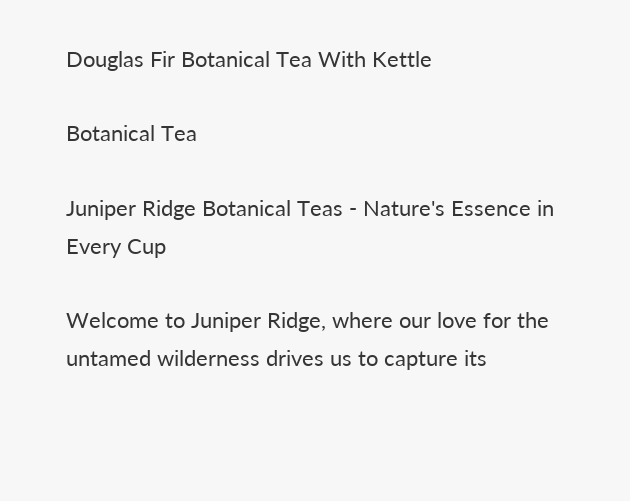Douglas Fir Botanical Tea With Kettle

Botanical Tea

Juniper Ridge Botanical Teas - Nature's Essence in Every Cup

Welcome to Juniper Ridge, where our love for the untamed wilderness drives us to capture its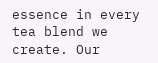essence in every tea blend we create. Our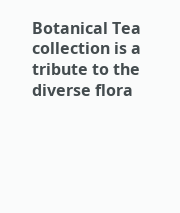Botanical Tea collection is a tribute to the diverse flora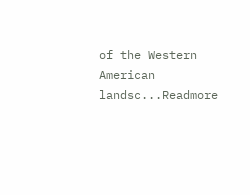of the Western American landsc...Readmore